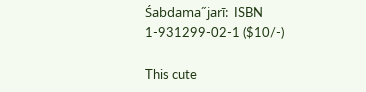Śabdama˝jarī:  ISBN 1-931299-02-1 ($10/-)

This cute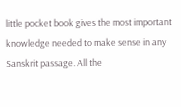little pocket book gives the most important knowledge needed to make sense in any Sanskrit passage. All the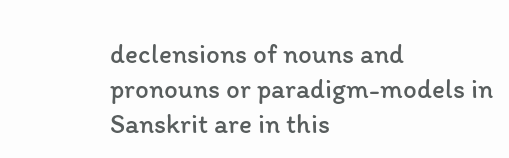declensions of nouns and pronouns or paradigm-models in Sanskrit are in this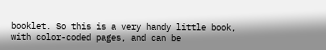booklet. So this is a very handy little book, with color-coded pages, and can be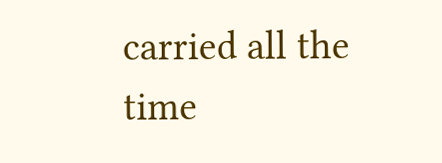carried all the time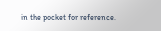in the pocket for reference.